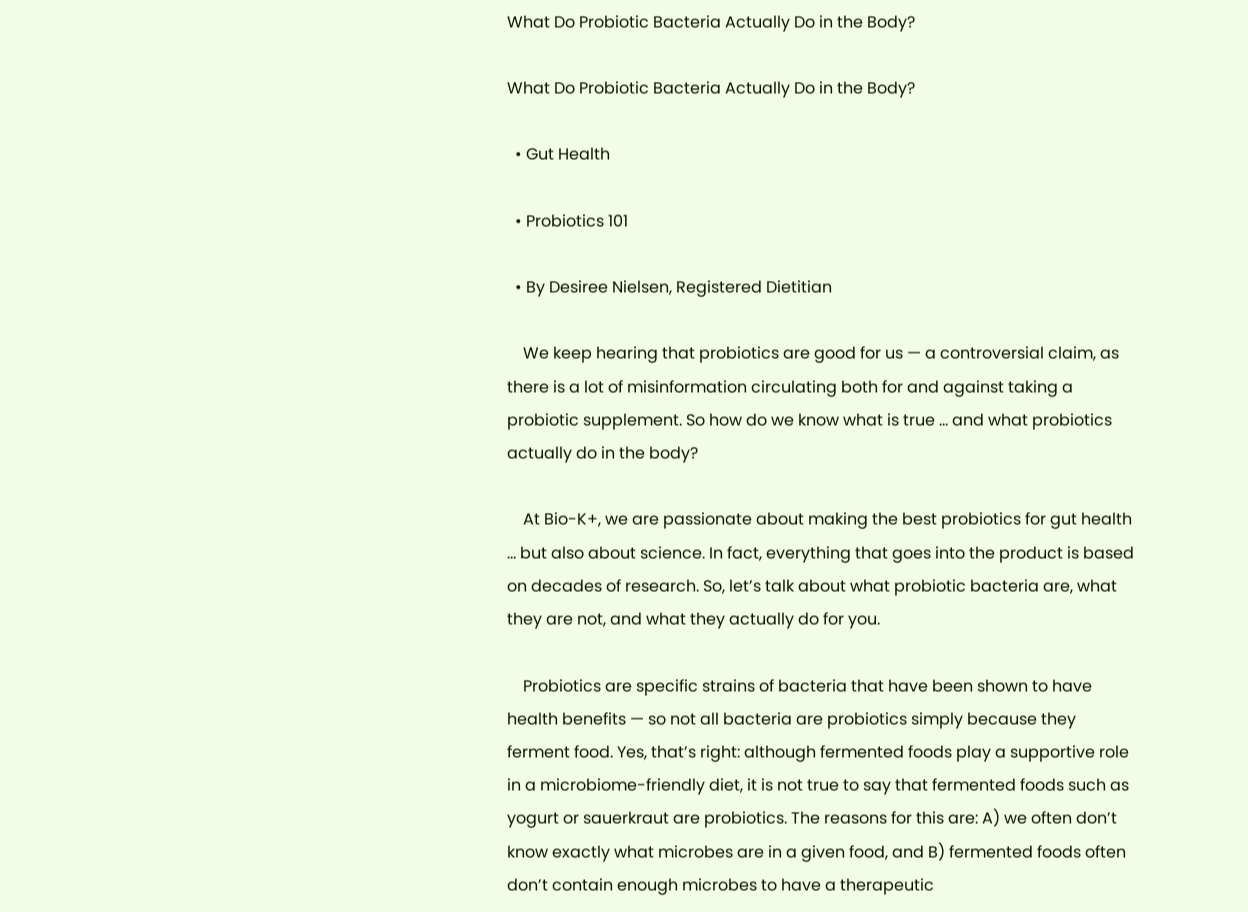What Do Probiotic Bacteria Actually Do in the Body?

What Do Probiotic Bacteria Actually Do in the Body?

  • Gut Health

  • Probiotics 101

  • By Desiree Nielsen, Registered Dietitian

    We keep hearing that probiotics are good for us — a controversial claim, as there is a lot of misinformation circulating both for and against taking a probiotic supplement. So how do we know what is true … and what probiotics actually do in the body?

    At Bio-K+, we are passionate about making the best probiotics for gut health … but also about science. In fact, everything that goes into the product is based on decades of research. So, let’s talk about what probiotic bacteria are, what they are not, and what they actually do for you.

    Probiotics are specific strains of bacteria that have been shown to have health benefits — so not all bacteria are probiotics simply because they ferment food. Yes, that’s right: although fermented foods play a supportive role in a microbiome-friendly diet, it is not true to say that fermented foods such as yogurt or sauerkraut are probiotics. The reasons for this are: A) we often don’t know exactly what microbes are in a given food, and B) fermented foods often don’t contain enough microbes to have a therapeutic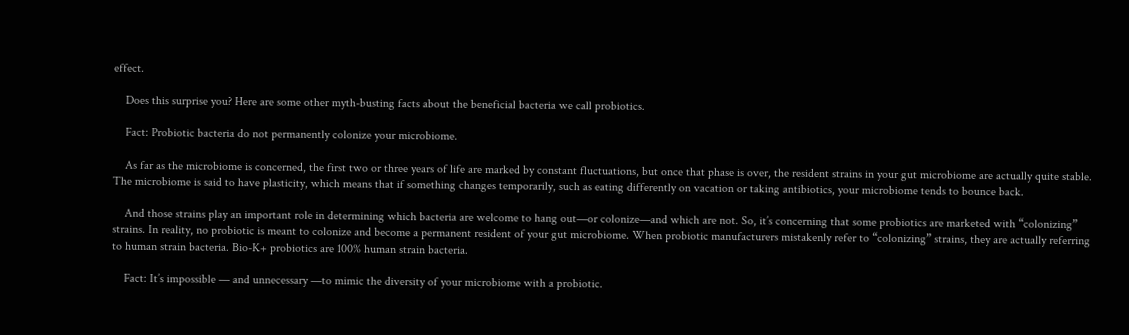effect.

    Does this surprise you? Here are some other myth-busting facts about the beneficial bacteria we call probiotics.

    Fact: Probiotic bacteria do not permanently colonize your microbiome.

    As far as the microbiome is concerned, the first two or three years of life are marked by constant fluctuations, but once that phase is over, the resident strains in your gut microbiome are actually quite stable. The microbiome is said to have plasticity, which means that if something changes temporarily, such as eating differently on vacation or taking antibiotics, your microbiome tends to bounce back.

    And those strains play an important role in determining which bacteria are welcome to hang out—or colonize—and which are not. So, it’s concerning that some probiotics are marketed with “colonizing” strains. In reality, no probiotic is meant to colonize and become a permanent resident of your gut microbiome. When probiotic manufacturers mistakenly refer to “colonizing” strains, they are actually referring to human strain bacteria. Bio-K+ probiotics are 100% human strain bacteria.

    Fact: It’s impossible — and unnecessary —to mimic the diversity of your microbiome with a probiotic.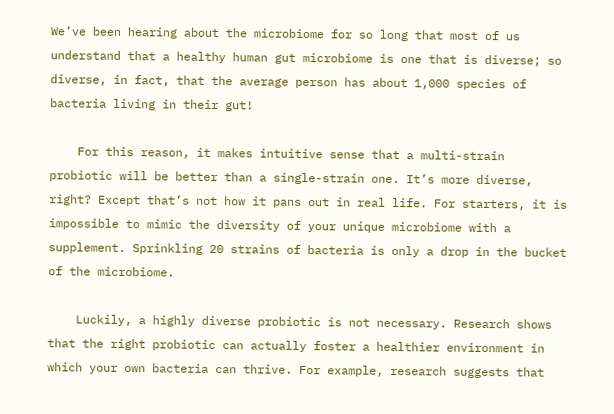We’ve been hearing about the microbiome for so long that most of us understand that a healthy human gut microbiome is one that is diverse; so diverse, in fact, that the average person has about 1,000 species of bacteria living in their gut!

    For this reason, it makes intuitive sense that a multi-strain probiotic will be better than a single-strain one. It’s more diverse, right? Except that’s not how it pans out in real life. For starters, it is impossible to mimic the diversity of your unique microbiome with a supplement. Sprinkling 20 strains of bacteria is only a drop in the bucket of the microbiome.

    Luckily, a highly diverse probiotic is not necessary. Research shows that the right probiotic can actually foster a healthier environment in which your own bacteria can thrive. For example, research suggests that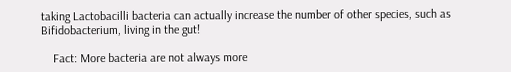taking Lactobacilli bacteria can actually increase the number of other species, such as Bifidobacterium, living in the gut!

    Fact: More bacteria are not always more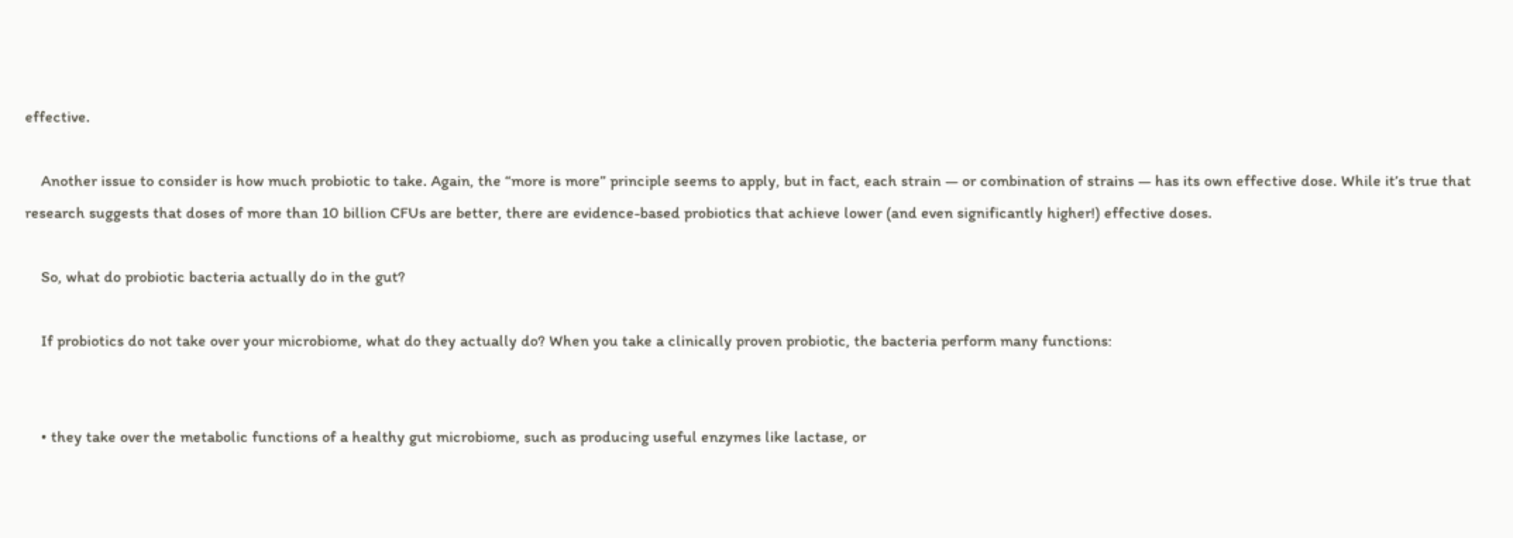effective.

    Another issue to consider is how much probiotic to take. Again, the “more is more” principle seems to apply, but in fact, each strain — or combination of strains — has its own effective dose. While it’s true that research suggests that doses of more than 10 billion CFUs are better, there are evidence-based probiotics that achieve lower (and even significantly higher!) effective doses.

    So, what do probiotic bacteria actually do in the gut?

    If probiotics do not take over your microbiome, what do they actually do? When you take a clinically proven probiotic, the bacteria perform many functions:


    • they take over the metabolic functions of a healthy gut microbiome, such as producing useful enzymes like lactase, or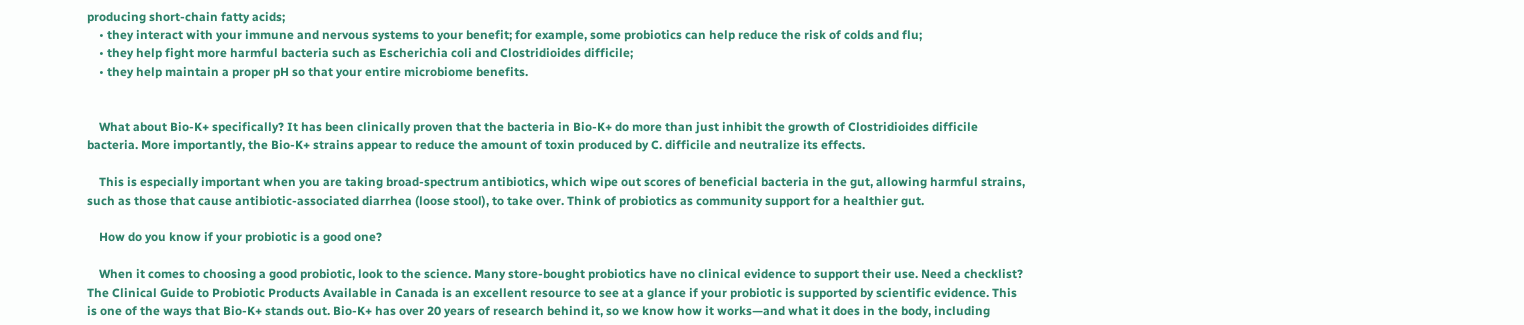producing short-chain fatty acids;
    • they interact with your immune and nervous systems to your benefit; for example, some probiotics can help reduce the risk of colds and flu;
    • they help fight more harmful bacteria such as Escherichia coli and Clostridioides difficile;
    • they help maintain a proper pH so that your entire microbiome benefits.


    What about Bio-K+ specifically? It has been clinically proven that the bacteria in Bio-K+ do more than just inhibit the growth of Clostridioides difficile bacteria. More importantly, the Bio-K+ strains appear to reduce the amount of toxin produced by C. difficile and neutralize its effects.

    This is especially important when you are taking broad-spectrum antibiotics, which wipe out scores of beneficial bacteria in the gut, allowing harmful strains, such as those that cause antibiotic-associated diarrhea (loose stool), to take over. Think of probiotics as community support for a healthier gut.

    How do you know if your probiotic is a good one?

    When it comes to choosing a good probiotic, look to the science. Many store-bought probiotics have no clinical evidence to support their use. Need a checklist? The Clinical Guide to Probiotic Products Available in Canada is an excellent resource to see at a glance if your probiotic is supported by scientific evidence. This is one of the ways that Bio-K+ stands out. Bio-K+ has over 20 years of research behind it, so we know how it works—and what it does in the body, including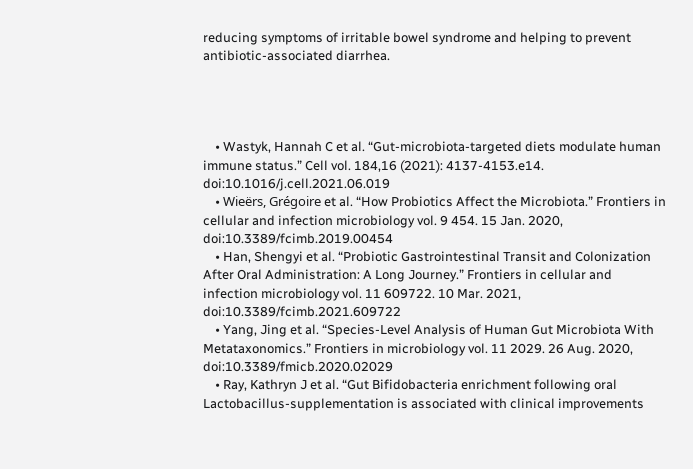reducing symptoms of irritable bowel syndrome and helping to prevent antibiotic-associated diarrhea.




    • Wastyk, Hannah C et al. “Gut-microbiota-targeted diets modulate human immune status.” Cell vol. 184,16 (2021): 4137-4153.e14. doi:10.1016/j.cell.2021.06.019
    • Wieërs, Grégoire et al. “How Probiotics Affect the Microbiota.” Frontiers in cellular and infection microbiology vol. 9 454. 15 Jan. 2020, doi:10.3389/fcimb.2019.00454
    • Han, Shengyi et al. “Probiotic Gastrointestinal Transit and Colonization After Oral Administration: A Long Journey.” Frontiers in cellular and infection microbiology vol. 11 609722. 10 Mar. 2021, doi:10.3389/fcimb.2021.609722
    • Yang, Jing et al. “Species-Level Analysis of Human Gut Microbiota With Metataxonomics.” Frontiers in microbiology vol. 11 2029. 26 Aug. 2020, doi:10.3389/fmicb.2020.02029
    • Ray, Kathryn J et al. “Gut Bifidobacteria enrichment following oral Lactobacillus-supplementation is associated with clinical improvements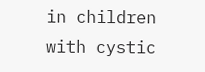in children with cystic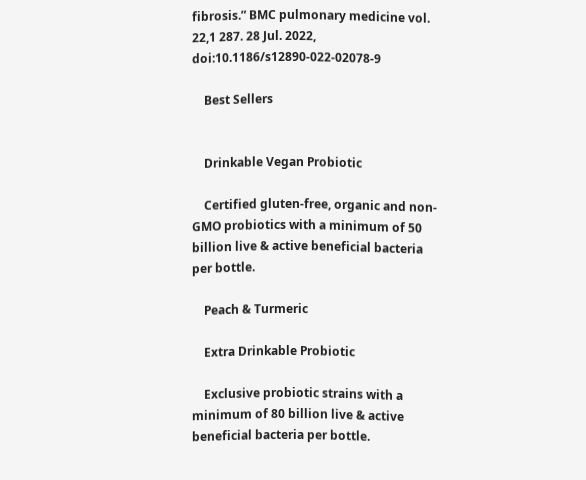fibrosis.” BMC pulmonary medicine vol. 22,1 287. 28 Jul. 2022, doi:10.1186/s12890-022-02078-9

    Best Sellers


    Drinkable Vegan Probiotic

    Certified gluten-free, organic and non-GMO probiotics with a minimum of 50 billion live & active beneficial bacteria per bottle.

    Peach & Turmeric

    Extra Drinkable Probiotic

    Exclusive probiotic strains with a minimum of 80 billion live & active beneficial bacteria per bottle.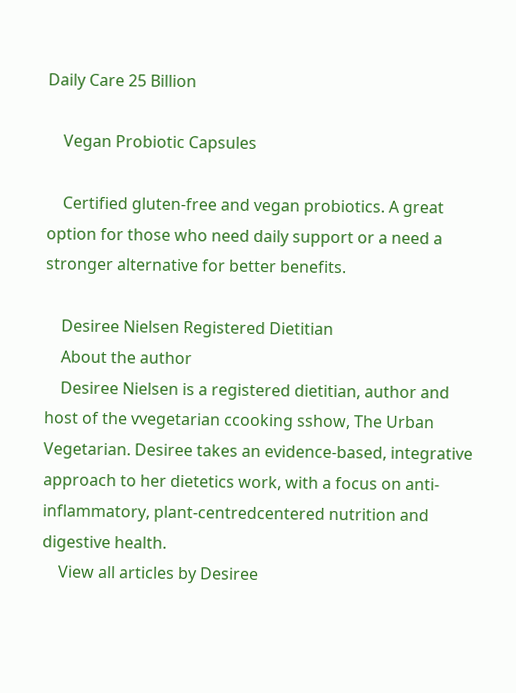Daily Care 25 Billion

    Vegan Probiotic Capsules

    Certified gluten-free and vegan probiotics. A great option for those who need daily support or a need a stronger alternative for better benefits.

    Desiree Nielsen Registered Dietitian
    About the author
    Desiree Nielsen is a registered dietitian, author and host of the vvegetarian ccooking sshow, The Urban Vegetarian. Desiree takes an evidence-based, integrative approach to her dietetics work, with a focus on anti-inflammatory, plant-centredcentered nutrition and digestive health.
    View all articles by Desiree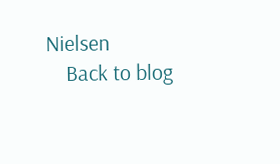Nielsen
    Back to blog